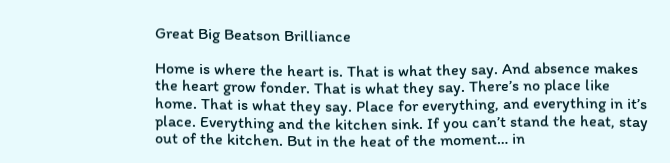Great Big Beatson Brilliance

Home is where the heart is. That is what they say. And absence makes the heart grow fonder. That is what they say. There’s no place like home. That is what they say. Place for everything, and everything in it’s place. Everything and the kitchen sink. If you can’t stand the heat, stay out of the kitchen. But in the heat of the moment… in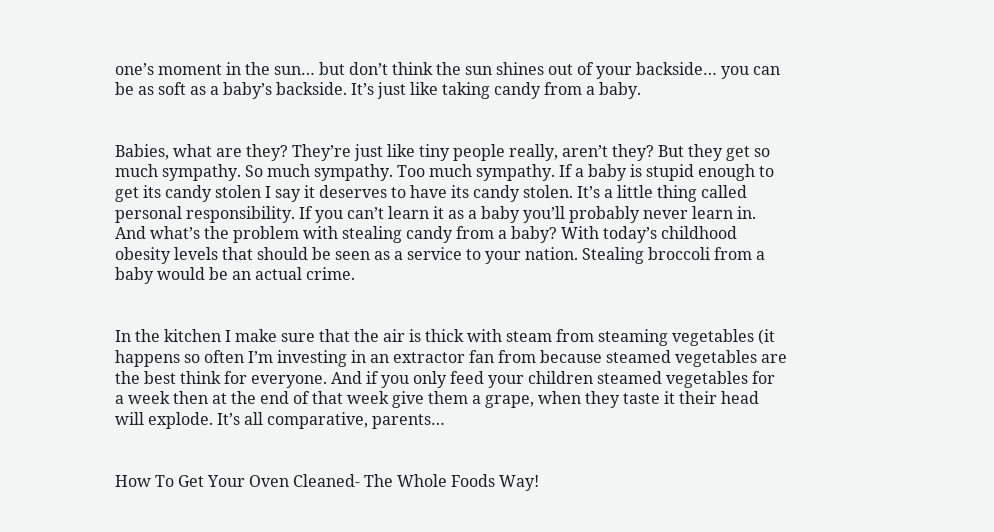one’s moment in the sun… but don’t think the sun shines out of your backside… you can be as soft as a baby’s backside. It’s just like taking candy from a baby.


Babies, what are they? They’re just like tiny people really, aren’t they? But they get so much sympathy. So much sympathy. Too much sympathy. If a baby is stupid enough to get its candy stolen I say it deserves to have its candy stolen. It’s a little thing called personal responsibility. If you can’t learn it as a baby you’ll probably never learn in. And what’s the problem with stealing candy from a baby? With today’s childhood obesity levels that should be seen as a service to your nation. Stealing broccoli from a baby would be an actual crime.


In the kitchen I make sure that the air is thick with steam from steaming vegetables (it happens so often I’m investing in an extractor fan from because steamed vegetables are the best think for everyone. And if you only feed your children steamed vegetables for a week then at the end of that week give them a grape, when they taste it their head will explode. It’s all comparative, parents…


How To Get Your Oven Cleaned- The Whole Foods Way!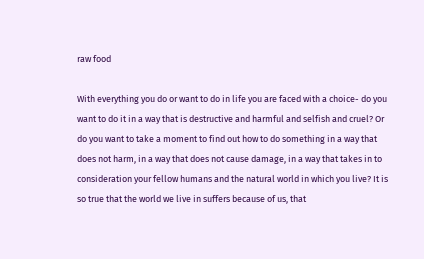raw food

With everything you do or want to do in life you are faced with a choice- do you want to do it in a way that is destructive and harmful and selfish and cruel? Or do you want to take a moment to find out how to do something in a way that does not harm, in a way that does not cause damage, in a way that takes in to consideration your fellow humans and the natural world in which you live? It is so true that the world we live in suffers because of us, that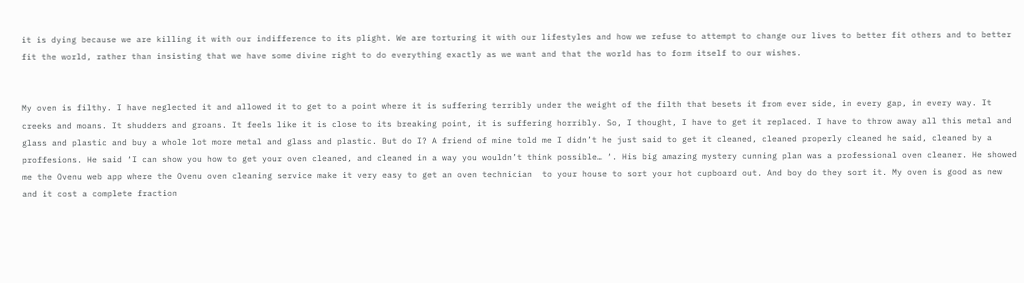it is dying because we are killing it with our indifference to its plight. We are torturing it with our lifestyles and how we refuse to attempt to change our lives to better fit others and to better fit the world, rather than insisting that we have some divine right to do everything exactly as we want and that the world has to form itself to our wishes.


My oven is filthy. I have neglected it and allowed it to get to a point where it is suffering terribly under the weight of the filth that besets it from ever side, in every gap, in every way. It creeks and moans. It shudders and groans. It feels like it is close to its breaking point, it is suffering horribly. So, I thought, I have to get it replaced. I have to throw away all this metal and glass and plastic and buy a whole lot more metal and glass and plastic. But do I? A friend of mine told me I didn’t he just said to get it cleaned, cleaned properly cleaned he said, cleaned by a proffesions. He said ‘I can show you how to get your oven cleaned, and cleaned in a way you wouldn’t think possible… ‘. His big amazing mystery cunning plan was a professional oven cleaner. He showed me the Ovenu web app where the Ovenu oven cleaning service make it very easy to get an oven technician  to your house to sort your hot cupboard out. And boy do they sort it. My oven is good as new and it cost a complete fraction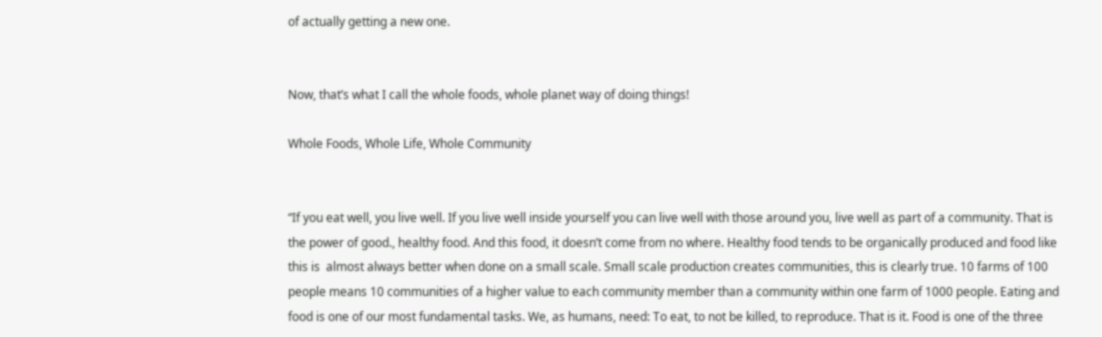of actually getting a new one.


Now, that’s what I call the whole foods, whole planet way of doing things!

Whole Foods, Whole Life, Whole Community


“If you eat well, you live well. If you live well inside yourself you can live well with those around you, live well as part of a community. That is the power of good., healthy food. And this food, it doesn’t come from no where. Healthy food tends to be organically produced and food like this is  almost always better when done on a small scale. Small scale production creates communities, this is clearly true. 10 farms of 100 people means 10 communities of a higher value to each community member than a community within one farm of 1000 people. Eating and food is one of our most fundamental tasks. We, as humans, need: To eat, to not be killed, to reproduce. That is it. Food is one of the three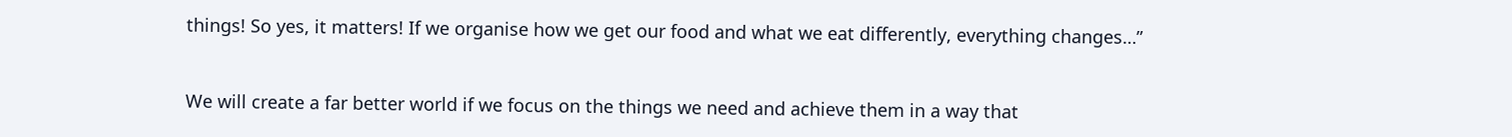things! So yes, it matters! If we organise how we get our food and what we eat differently, everything changes…”


We will create a far better world if we focus on the things we need and achieve them in a way that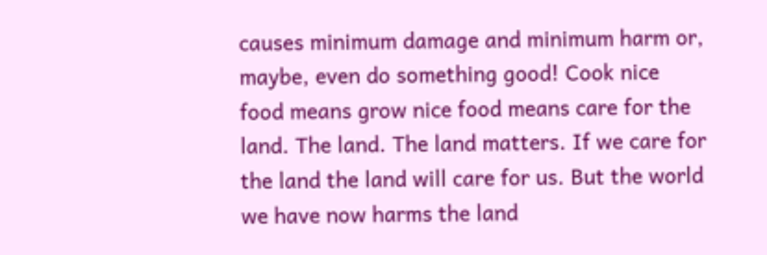causes minimum damage and minimum harm or, maybe, even do something good! Cook nice food means grow nice food means care for the land. The land. The land matters. If we care for the land the land will care for us. But the world we have now harms the land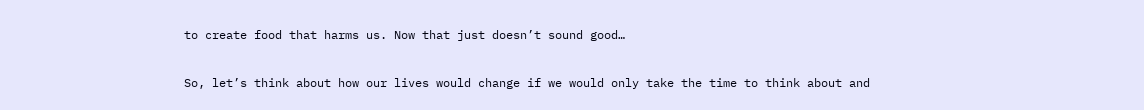to create food that harms us. Now that just doesn’t sound good…

So, let’s think about how our lives would change if we would only take the time to think about and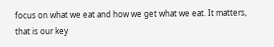focus on what we eat and how we get what we eat. It matters, that is our key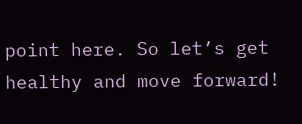point here. So let’s get healthy and move forward!